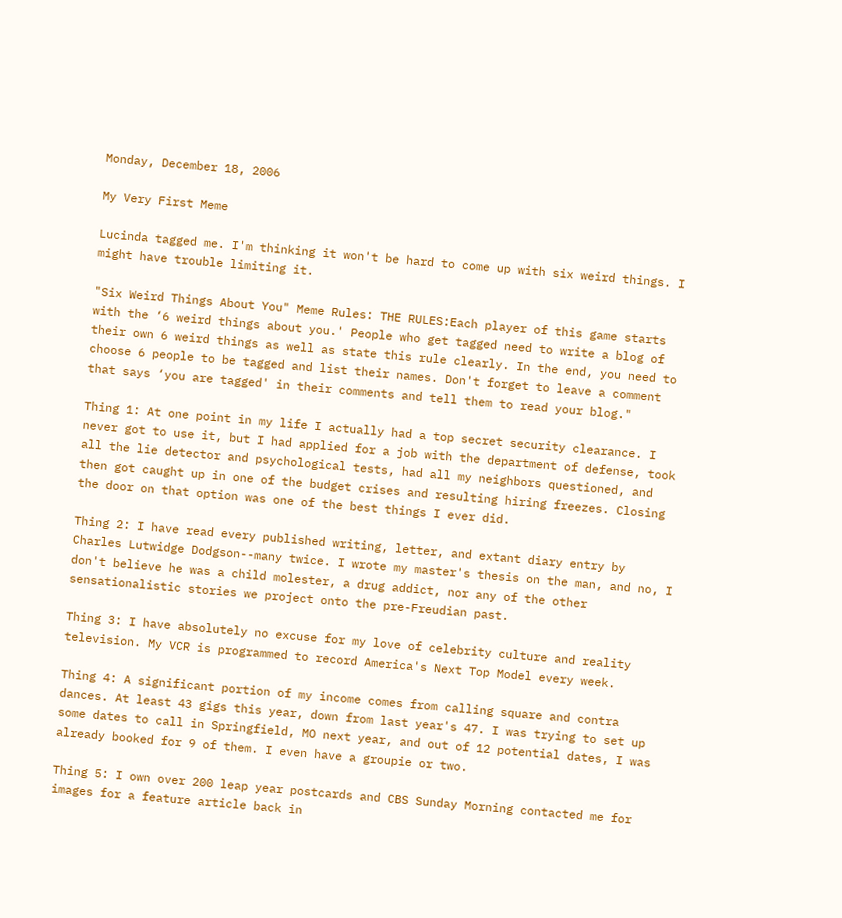Monday, December 18, 2006

My Very First Meme

Lucinda tagged me. I'm thinking it won't be hard to come up with six weird things. I might have trouble limiting it.

"Six Weird Things About You" Meme Rules: THE RULES:Each player of this game starts with the ‘6 weird things about you.' People who get tagged need to write a blog of their own 6 weird things as well as state this rule clearly. In the end, you need to choose 6 people to be tagged and list their names. Don't forget to leave a comment that says ‘you are tagged' in their comments and tell them to read your blog."

Thing 1: At one point in my life I actually had a top secret security clearance. I never got to use it, but I had applied for a job with the department of defense, took all the lie detector and psychological tests, had all my neighbors questioned, and then got caught up in one of the budget crises and resulting hiring freezes. Closing the door on that option was one of the best things I ever did.

Thing 2: I have read every published writing, letter, and extant diary entry by Charles Lutwidge Dodgson--many twice. I wrote my master's thesis on the man, and no, I don't believe he was a child molester, a drug addict, nor any of the other sensationalistic stories we project onto the pre-Freudian past.

Thing 3: I have absolutely no excuse for my love of celebrity culture and reality television. My VCR is programmed to record America's Next Top Model every week.

Thing 4: A significant portion of my income comes from calling square and contra dances. At least 43 gigs this year, down from last year's 47. I was trying to set up some dates to call in Springfield, MO next year, and out of 12 potential dates, I was already booked for 9 of them. I even have a groupie or two.

Thing 5: I own over 200 leap year postcards and CBS Sunday Morning contacted me for images for a feature article back in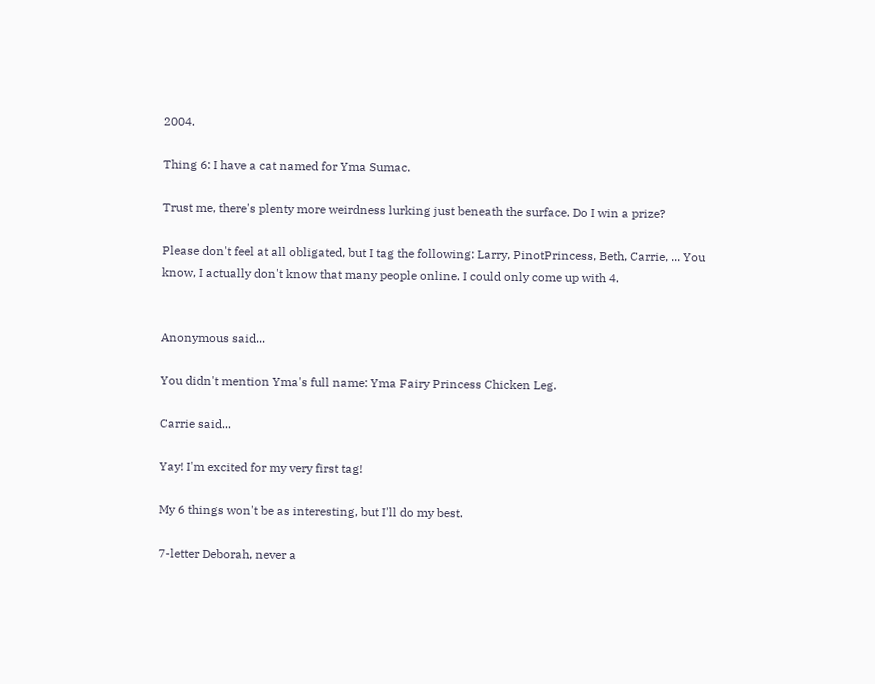2004.

Thing 6: I have a cat named for Yma Sumac.

Trust me, there's plenty more weirdness lurking just beneath the surface. Do I win a prize?

Please don't feel at all obligated, but I tag the following: Larry, PinotPrincess, Beth, Carrie, ... You know, I actually don't know that many people online. I could only come up with 4.


Anonymous said...

You didn't mention Yma's full name: Yma Fairy Princess Chicken Leg.

Carrie said...

Yay! I'm excited for my very first tag!

My 6 things won't be as interesting, but I'll do my best.

7-letter Deborah, never a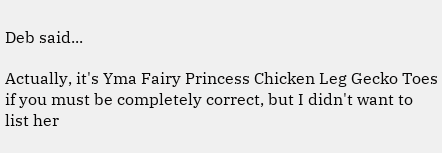Deb said...

Actually, it's Yma Fairy Princess Chicken Leg Gecko Toes if you must be completely correct, but I didn't want to list her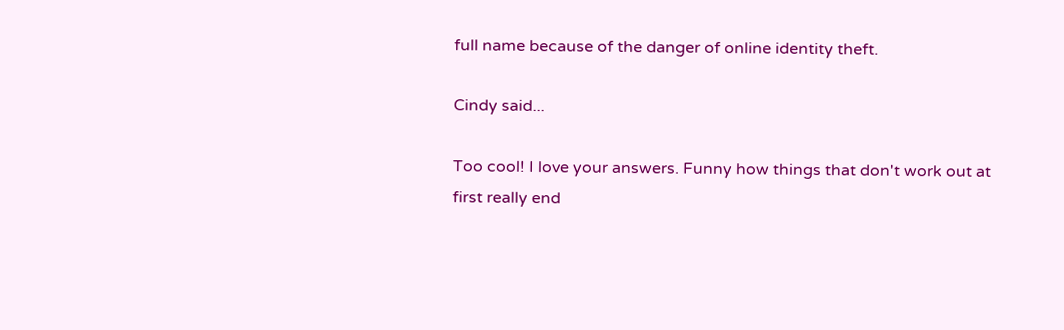full name because of the danger of online identity theft.

Cindy said...

Too cool! I love your answers. Funny how things that don't work out at first really end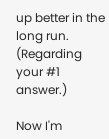up better in the long run. (Regarding your #1 answer.)

Now I'm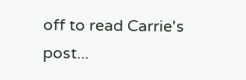off to read Carrie's post...